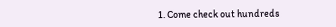1. Come check out hundreds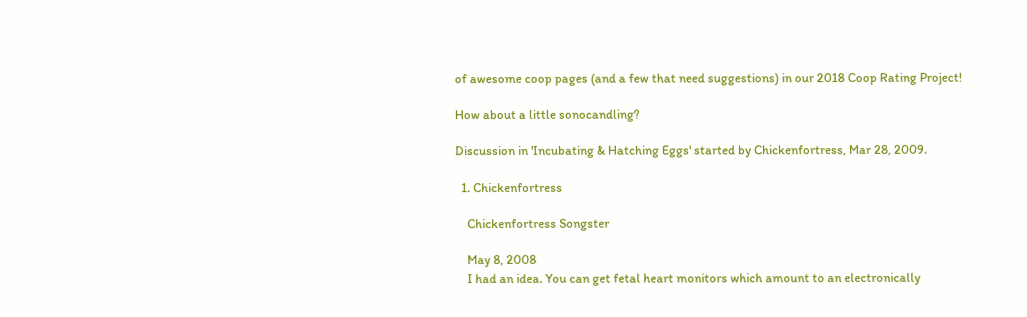of awesome coop pages (and a few that need suggestions) in our 2018 Coop Rating Project!

How about a little sonocandling?

Discussion in 'Incubating & Hatching Eggs' started by Chickenfortress, Mar 28, 2009.

  1. Chickenfortress

    Chickenfortress Songster

    May 8, 2008
    I had an idea. You can get fetal heart monitors which amount to an electronically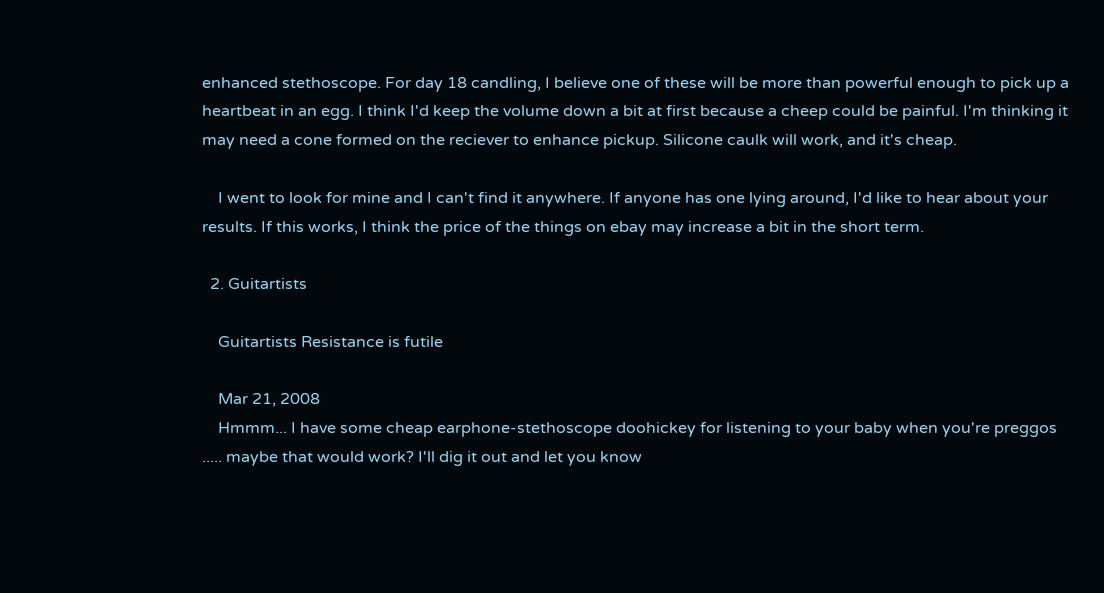enhanced stethoscope. For day 18 candling, I believe one of these will be more than powerful enough to pick up a heartbeat in an egg. I think I'd keep the volume down a bit at first because a cheep could be painful. I'm thinking it may need a cone formed on the reciever to enhance pickup. Silicone caulk will work, and it's cheap.

    I went to look for mine and I can't find it anywhere. If anyone has one lying around, I'd like to hear about your results. If this works, I think the price of the things on ebay may increase a bit in the short term.

  2. Guitartists

    Guitartists Resistance is futile

    Mar 21, 2008
    Hmmm... I have some cheap earphone-stethoscope doohickey for listening to your baby when you're preggos ..... maybe that would work? I'll dig it out and let you know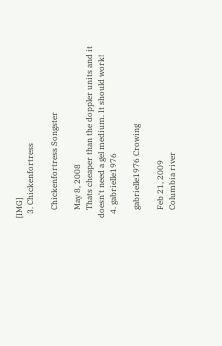[IMG]
  3. Chickenfortress

    Chickenfortress Songster

    May 8, 2008
    Thats cheaper than the doppler units and it doesn't need a gel medium. It should work!
  4. gabrielle1976

    gabrielle1976 Crowing

    Feb 21, 2009
    Columbia river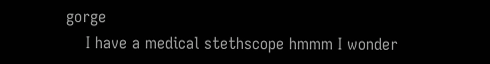gorge
    I have a medical stethscope hmmm I wonder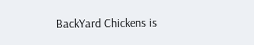BackYard Chickens is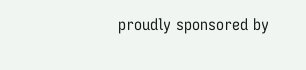proudly sponsored by